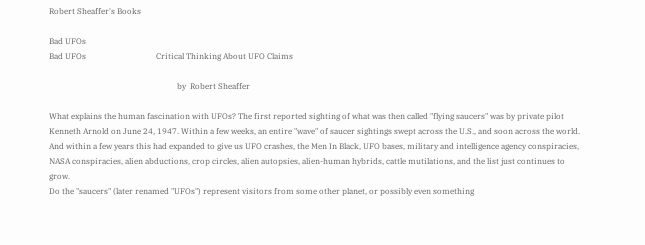Robert Sheaffer's Books

Bad UFOs
Bad UFOs                                   Critical Thinking About UFO Claims

                                                                by  Robert Sheaffer

What explains the human fascination with UFOs? The first reported sighting of what was then called "flying saucers" was by private pilot Kenneth Arnold on June 24, 1947. Within a few weeks, an entire "wave" of saucer sightings swept across the U.S., and soon across the world. And within a few years this had expanded to give us UFO crashes, the Men In Black, UFO bases, military and intelligence agency conspiracies, NASA conspiracies, alien abductions, crop circles, alien autopsies, alien-human hybrids, cattle mutilations, and the list just continues to grow.
Do the "saucers" (later renamed "UFOs") represent visitors from some other planet, or possibly even something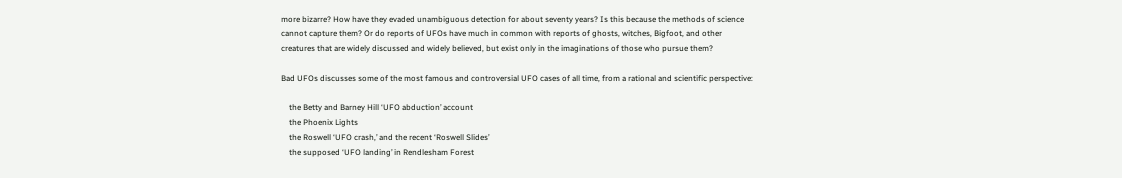more bizarre? How have they evaded unambiguous detection for about seventy years? Is this because the methods of science cannot capture them? Or do reports of UFOs have much in common with reports of ghosts, witches, Bigfoot, and other creatures that are widely discussed and widely believed, but exist only in the imaginations of those who pursue them?

Bad UFOs discusses some of the most famous and controversial UFO cases of all time, from a rational and scientific perspective:

    the Betty and Barney Hill ‘UFO abduction’ account
    the Phoenix Lights
    the Roswell ‘UFO crash,’ and the recent ‘Roswell Slides’
    the supposed ‘UFO landing’ in Rendlesham Forest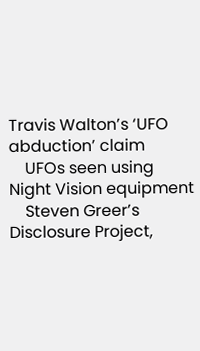Travis Walton’s ‘UFO abduction’ claim
    UFOs seen using Night Vision equipment
    Steven Greer’s Disclosure Project,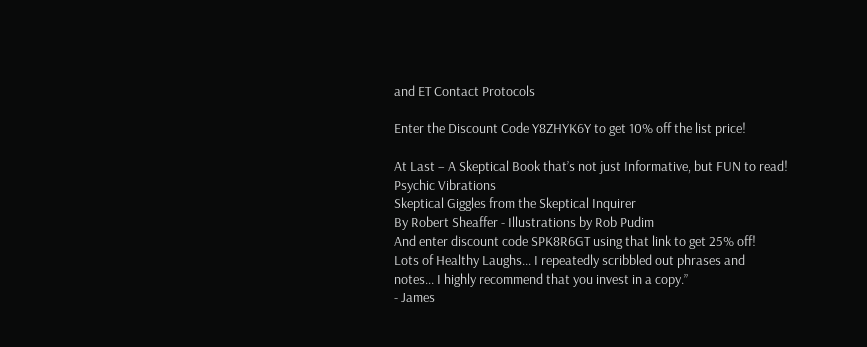and ET Contact Protocols

Enter the Discount Code Y8ZHYK6Y to get 10% off the list price!

At Last – A Skeptical Book that’s not just Informative, but FUN to read!
Psychic Vibrations
Skeptical Giggles from the Skeptical Inquirer
By Robert Sheaffer - Illustrations by Rob Pudim
And enter discount code SPK8R6GT using that link to get 25% off!
Lots of Healthy Laughs... I repeatedly scribbled out phrases and
notes... I highly recommend that you invest in a copy.”
- James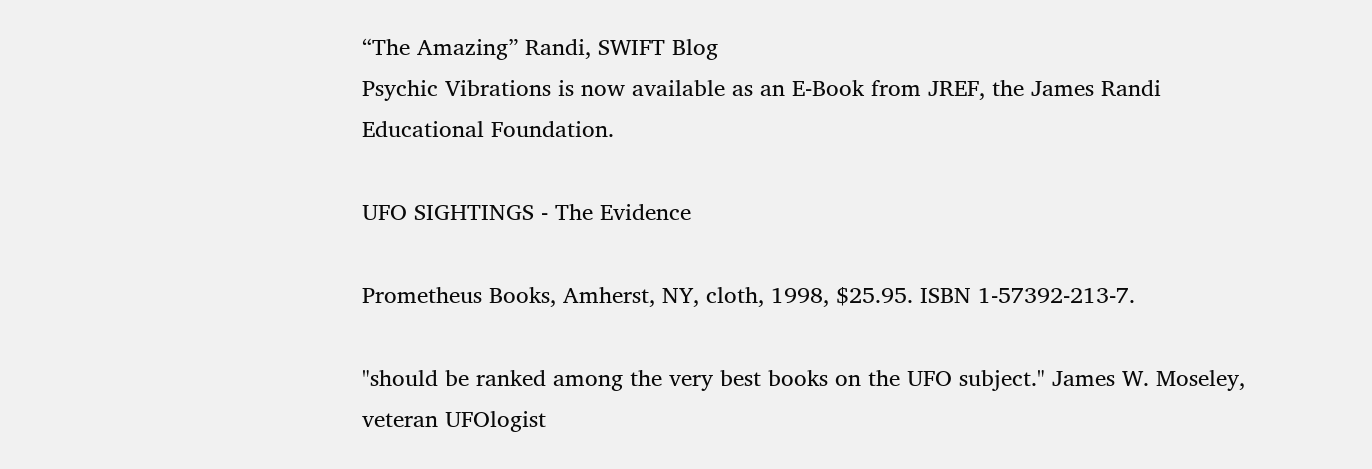“The Amazing” Randi, SWIFT Blog
Psychic Vibrations is now available as an E-Book from JREF, the James Randi Educational Foundation.

UFO SIGHTINGS - The Evidence

Prometheus Books, Amherst, NY, cloth, 1998, $25.95. ISBN 1-57392-213-7.

"should be ranked among the very best books on the UFO subject." James W. Moseley, veteran UFOlogist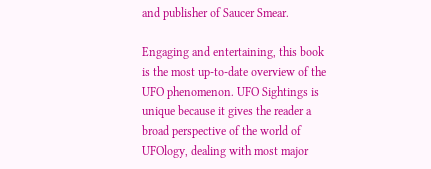and publisher of Saucer Smear.

Engaging and entertaining, this book is the most up-to-date overview of the UFO phenomenon. UFO Sightings is unique because it gives the reader a broad perspective of the world of UFOlogy, dealing with most major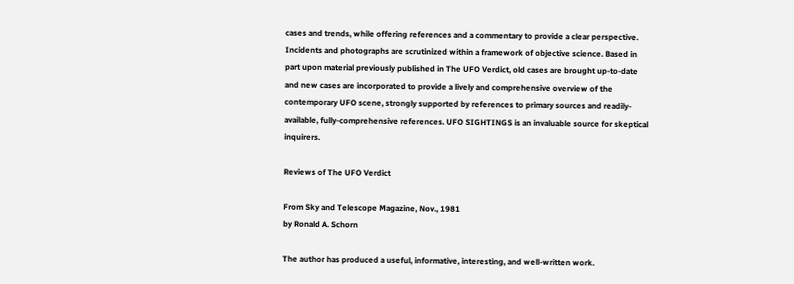cases and trends, while offering references and a commentary to provide a clear perspective. Incidents and photographs are scrutinized within a framework of objective science. Based in part upon material previously published in The UFO Verdict, old cases are brought up-to-date and new cases are incorporated to provide a lively and comprehensive overview of the contemporary UFO scene, strongly supported by references to primary sources and readily-available, fully-comprehensive references. UFO SIGHTINGS is an invaluable source for skeptical inquirers.

Reviews of The UFO Verdict

From Sky and Telescope Magazine, Nov., 1981
by Ronald A. Schorn

The author has produced a useful, informative, interesting, and well-written work.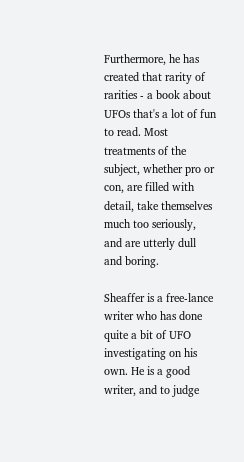Furthermore, he has created that rarity of rarities - a book about UFOs that's a lot of fun to read. Most treatments of the subject, whether pro or con, are filled with detail, take themselves much too seriously, and are utterly dull and boring.

Sheaffer is a free-lance writer who has done quite a bit of UFO investigating on his own. He is a good writer, and to judge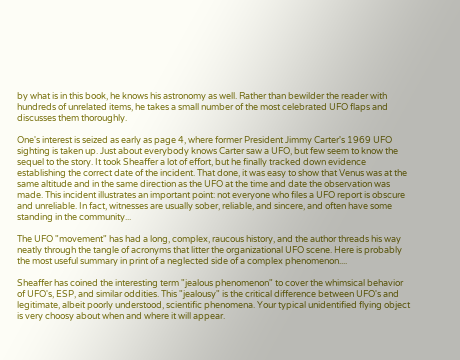by what is in this book, he knows his astronomy as well. Rather than bewilder the reader with hundreds of unrelated items, he takes a small number of the most celebrated UFO flaps and discusses them thoroughly.

One's interest is seized as early as page 4, where former President Jimmy Carter's 1969 UFO sighting is taken up. Just about everybody knows Carter saw a UFO, but few seem to know the sequel to the story. It took Sheaffer a lot of effort, but he finally tracked down evidence establishing the correct date of the incident. That done, it was easy to show that Venus was at the same altitude and in the same direction as the UFO at the time and date the observation was made. This incident illustrates an important point: not everyone who files a UFO report is obscure and unreliable. In fact, witnesses are usually sober, reliable, and sincere, and often have some standing in the community...

The UFO "movement" has had a long, complex, raucous history, and the author threads his way neatly through the tangle of acronyms that litter the organizational UFO scene. Here is probably the most useful summary in print of a neglected side of a complex phenomenon....

Sheaffer has coined the interesting term "jealous phenomenon" to cover the whimsical behavior of UFO's, ESP, and similar oddities. This "jealousy" is the critical difference between UFO's and legitimate, albeit poorly understood, scientific phenomena. Your typical unidentified flying object is very choosy about when and where it will appear.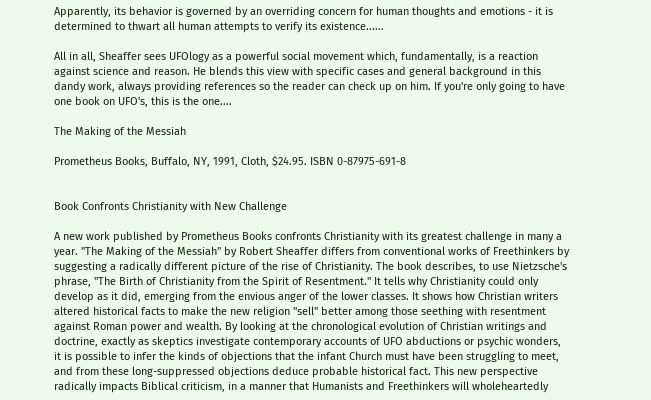Apparently, its behavior is governed by an overriding concern for human thoughts and emotions - it is determined to thwart all human attempts to verify its existence......

All in all, Sheaffer sees UFOlogy as a powerful social movement which, fundamentally, is a reaction against science and reason. He blends this view with specific cases and general background in this dandy work, always providing references so the reader can check up on him. If you're only going to have one book on UFO's, this is the one....

The Making of the Messiah

Prometheus Books, Buffalo, NY, 1991, Cloth, $24.95. ISBN 0-87975-691-8


Book Confronts Christianity with New Challenge

A new work published by Prometheus Books confronts Christianity with its greatest challenge in many a year. "The Making of the Messiah" by Robert Sheaffer differs from conventional works of Freethinkers by suggesting a radically different picture of the rise of Christianity. The book describes, to use Nietzsche's phrase, "The Birth of Christianity from the Spirit of Resentment." It tells why Christianity could only develop as it did, emerging from the envious anger of the lower classes. It shows how Christian writers altered historical facts to make the new religion "sell" better among those seething with resentment against Roman power and wealth. By looking at the chronological evolution of Christian writings and doctrine, exactly as skeptics investigate contemporary accounts of UFO abductions or psychic wonders, it is possible to infer the kinds of objections that the infant Church must have been struggling to meet, and from these long-suppressed objections deduce probable historical fact. This new perspective radically impacts Biblical criticism, in a manner that Humanists and Freethinkers will wholeheartedly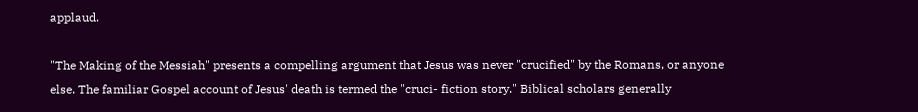applaud.

"The Making of the Messiah" presents a compelling argument that Jesus was never "crucified" by the Romans, or anyone else. The familiar Gospel account of Jesus' death is termed the "cruci- fiction story." Biblical scholars generally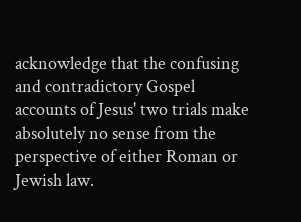acknowledge that the confusing and contradictory Gospel accounts of Jesus' two trials make absolutely no sense from the perspective of either Roman or Jewish law.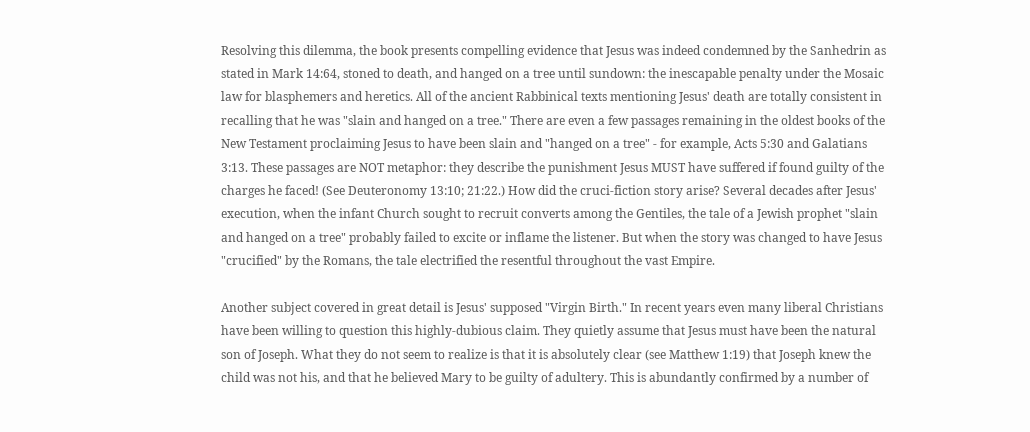Resolving this dilemma, the book presents compelling evidence that Jesus was indeed condemned by the Sanhedrin as stated in Mark 14:64, stoned to death, and hanged on a tree until sundown: the inescapable penalty under the Mosaic law for blasphemers and heretics. All of the ancient Rabbinical texts mentioning Jesus' death are totally consistent in recalling that he was "slain and hanged on a tree." There are even a few passages remaining in the oldest books of the New Testament proclaiming Jesus to have been slain and "hanged on a tree" - for example, Acts 5:30 and Galatians 3:13. These passages are NOT metaphor: they describe the punishment Jesus MUST have suffered if found guilty of the charges he faced! (See Deuteronomy 13:10; 21:22.) How did the cruci-fiction story arise? Several decades after Jesus' execution, when the infant Church sought to recruit converts among the Gentiles, the tale of a Jewish prophet "slain and hanged on a tree" probably failed to excite or inflame the listener. But when the story was changed to have Jesus "crucified" by the Romans, the tale electrified the resentful throughout the vast Empire.

Another subject covered in great detail is Jesus' supposed "Virgin Birth." In recent years even many liberal Christians have been willing to question this highly-dubious claim. They quietly assume that Jesus must have been the natural son of Joseph. What they do not seem to realize is that it is absolutely clear (see Matthew 1:19) that Joseph knew the child was not his, and that he believed Mary to be guilty of adultery. This is abundantly confirmed by a number of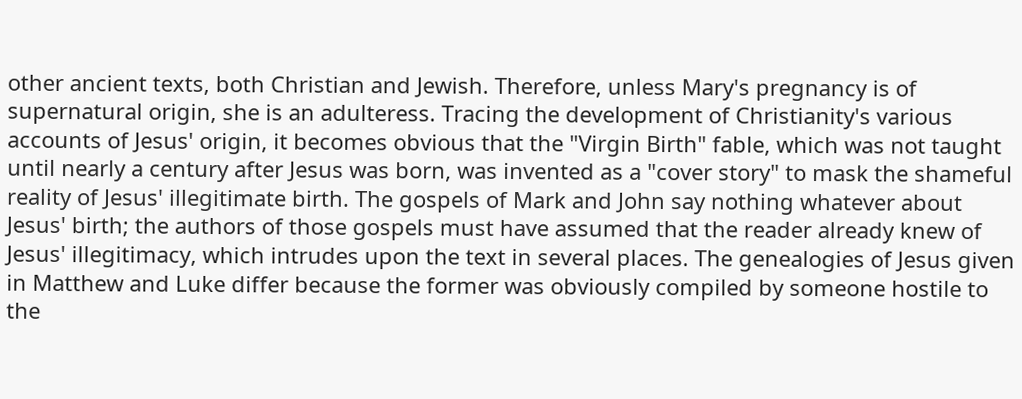other ancient texts, both Christian and Jewish. Therefore, unless Mary's pregnancy is of supernatural origin, she is an adulteress. Tracing the development of Christianity's various accounts of Jesus' origin, it becomes obvious that the "Virgin Birth" fable, which was not taught until nearly a century after Jesus was born, was invented as a "cover story" to mask the shameful reality of Jesus' illegitimate birth. The gospels of Mark and John say nothing whatever about Jesus' birth; the authors of those gospels must have assumed that the reader already knew of Jesus' illegitimacy, which intrudes upon the text in several places. The genealogies of Jesus given in Matthew and Luke differ because the former was obviously compiled by someone hostile to the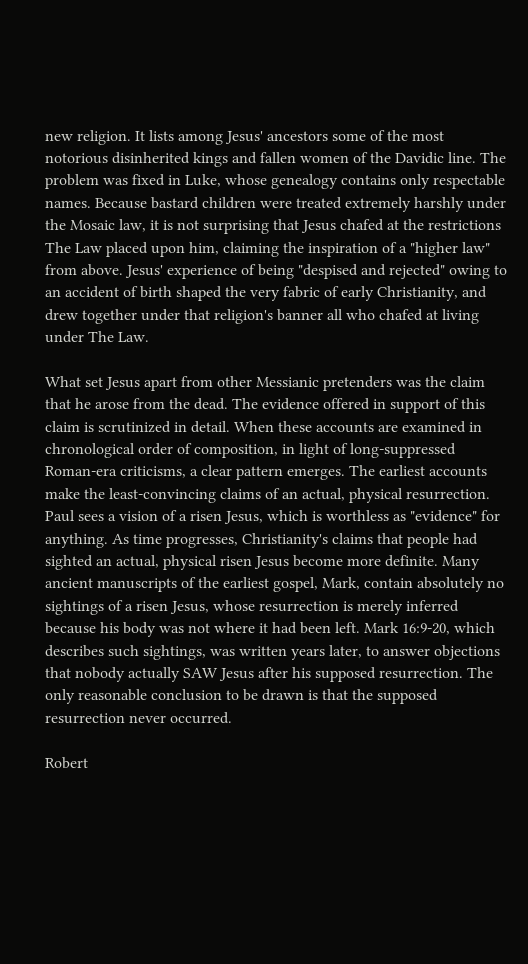new religion. It lists among Jesus' ancestors some of the most notorious disinherited kings and fallen women of the Davidic line. The problem was fixed in Luke, whose genealogy contains only respectable names. Because bastard children were treated extremely harshly under the Mosaic law, it is not surprising that Jesus chafed at the restrictions The Law placed upon him, claiming the inspiration of a "higher law" from above. Jesus' experience of being "despised and rejected" owing to an accident of birth shaped the very fabric of early Christianity, and drew together under that religion's banner all who chafed at living under The Law.

What set Jesus apart from other Messianic pretenders was the claim that he arose from the dead. The evidence offered in support of this claim is scrutinized in detail. When these accounts are examined in chronological order of composition, in light of long-suppressed Roman-era criticisms, a clear pattern emerges. The earliest accounts make the least-convincing claims of an actual, physical resurrection. Paul sees a vision of a risen Jesus, which is worthless as "evidence" for anything. As time progresses, Christianity's claims that people had sighted an actual, physical risen Jesus become more definite. Many ancient manuscripts of the earliest gospel, Mark, contain absolutely no sightings of a risen Jesus, whose resurrection is merely inferred because his body was not where it had been left. Mark 16:9-20, which describes such sightings, was written years later, to answer objections that nobody actually SAW Jesus after his supposed resurrection. The only reasonable conclusion to be drawn is that the supposed resurrection never occurred.

Robert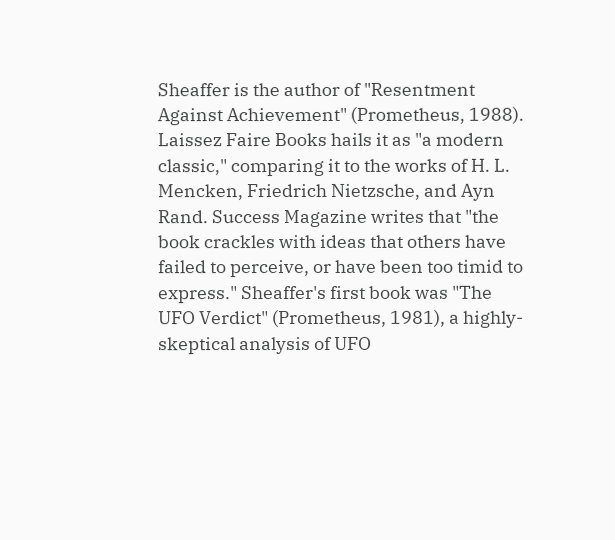Sheaffer is the author of "Resentment Against Achievement" (Prometheus, 1988). Laissez Faire Books hails it as "a modern classic," comparing it to the works of H. L. Mencken, Friedrich Nietzsche, and Ayn Rand. Success Magazine writes that "the book crackles with ideas that others have failed to perceive, or have been too timid to express." Sheaffer's first book was "The UFO Verdict" (Prometheus, 1981), a highly-skeptical analysis of UFO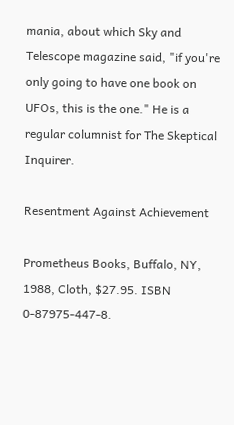mania, about which Sky and Telescope magazine said, "if you're only going to have one book on UFOs, this is the one." He is a regular columnist for The Skeptical Inquirer.

Resentment Against Achievement

Prometheus Books, Buffalo, NY, 1988, Cloth, $27.95. ISBN 0-87975-447-8.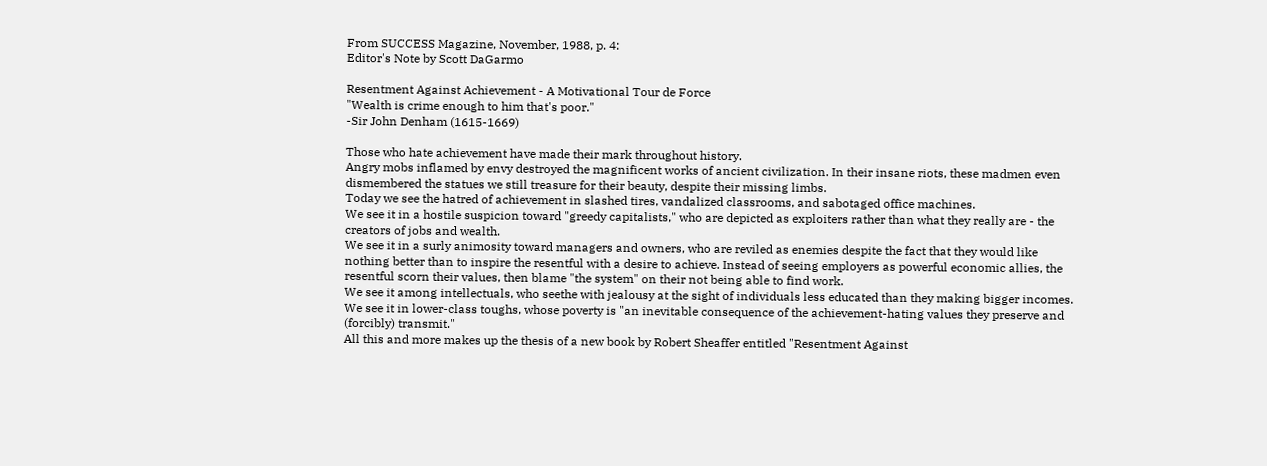From SUCCESS Magazine, November, 1988, p. 4:
Editor's Note by Scott DaGarmo

Resentment Against Achievement - A Motivational Tour de Force
"Wealth is crime enough to him that's poor."
-Sir John Denham (1615-1669)

Those who hate achievement have made their mark throughout history.
Angry mobs inflamed by envy destroyed the magnificent works of ancient civilization. In their insane riots, these madmen even dismembered the statues we still treasure for their beauty, despite their missing limbs.
Today we see the hatred of achievement in slashed tires, vandalized classrooms, and sabotaged office machines.
We see it in a hostile suspicion toward "greedy capitalists," who are depicted as exploiters rather than what they really are - the creators of jobs and wealth.
We see it in a surly animosity toward managers and owners, who are reviled as enemies despite the fact that they would like nothing better than to inspire the resentful with a desire to achieve. Instead of seeing employers as powerful economic allies, the resentful scorn their values, then blame "the system" on their not being able to find work.
We see it among intellectuals, who seethe with jealousy at the sight of individuals less educated than they making bigger incomes.
We see it in lower-class toughs, whose poverty is "an inevitable consequence of the achievement-hating values they preserve and (forcibly) transmit."
All this and more makes up the thesis of a new book by Robert Sheaffer entitled "Resentment Against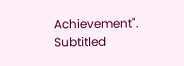Achievement". Subtitled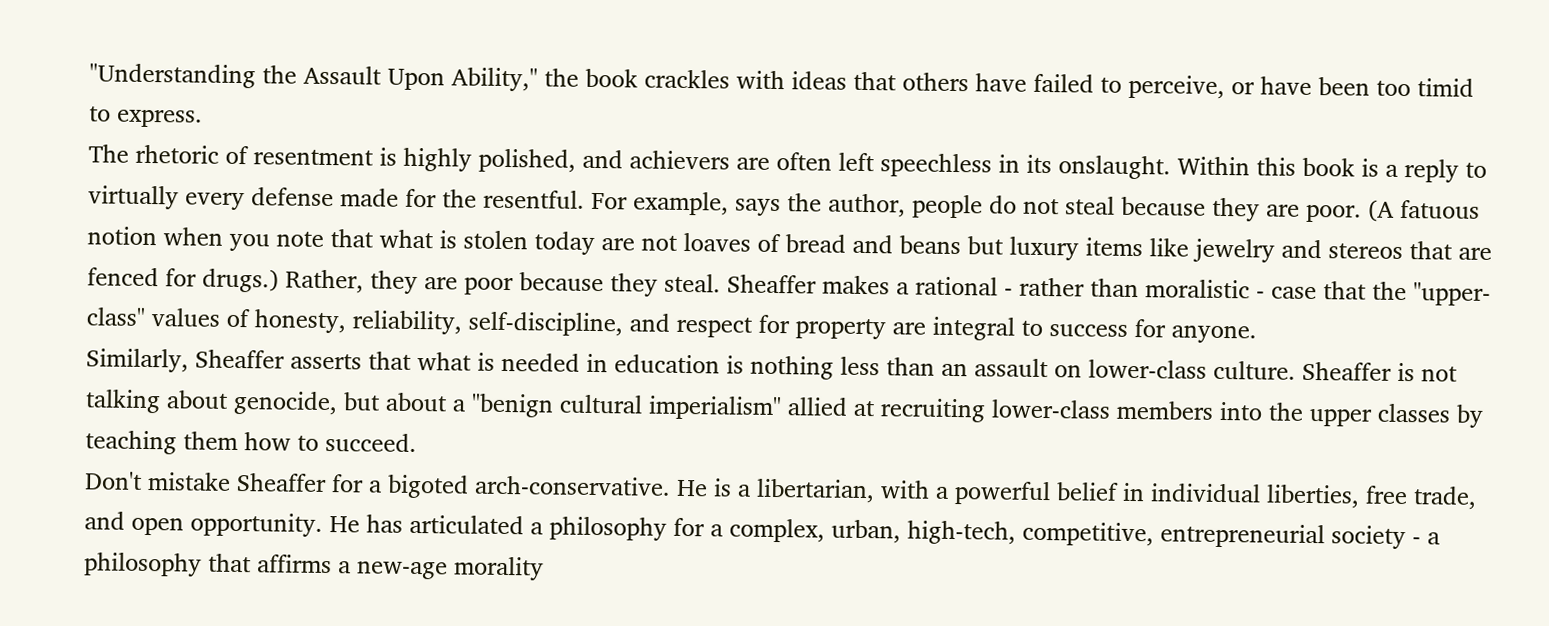"Understanding the Assault Upon Ability," the book crackles with ideas that others have failed to perceive, or have been too timid to express.
The rhetoric of resentment is highly polished, and achievers are often left speechless in its onslaught. Within this book is a reply to virtually every defense made for the resentful. For example, says the author, people do not steal because they are poor. (A fatuous notion when you note that what is stolen today are not loaves of bread and beans but luxury items like jewelry and stereos that are fenced for drugs.) Rather, they are poor because they steal. Sheaffer makes a rational - rather than moralistic - case that the "upper-class" values of honesty, reliability, self-discipline, and respect for property are integral to success for anyone.
Similarly, Sheaffer asserts that what is needed in education is nothing less than an assault on lower-class culture. Sheaffer is not talking about genocide, but about a "benign cultural imperialism" allied at recruiting lower-class members into the upper classes by teaching them how to succeed.
Don't mistake Sheaffer for a bigoted arch-conservative. He is a libertarian, with a powerful belief in individual liberties, free trade, and open opportunity. He has articulated a philosophy for a complex, urban, high-tech, competitive, entrepreneurial society - a philosophy that affirms a new-age morality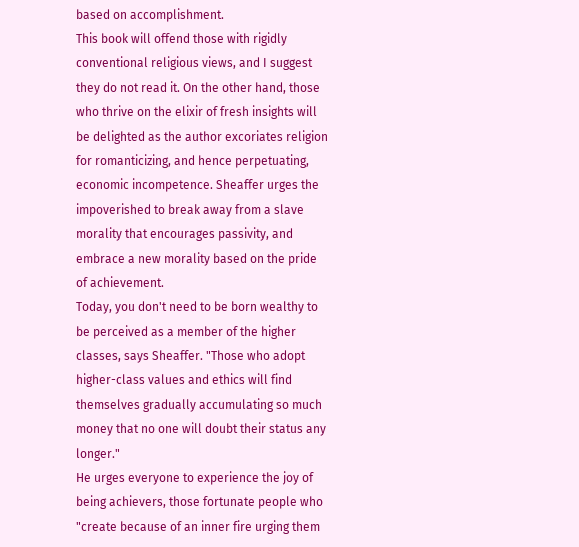based on accomplishment.
This book will offend those with rigidly conventional religious views, and I suggest they do not read it. On the other hand, those who thrive on the elixir of fresh insights will be delighted as the author excoriates religion for romanticizing, and hence perpetuating, economic incompetence. Sheaffer urges the impoverished to break away from a slave morality that encourages passivity, and embrace a new morality based on the pride of achievement.
Today, you don't need to be born wealthy to be perceived as a member of the higher classes, says Sheaffer. "Those who adopt higher-class values and ethics will find themselves gradually accumulating so much money that no one will doubt their status any longer."
He urges everyone to experience the joy of being achievers, those fortunate people who "create because of an inner fire urging them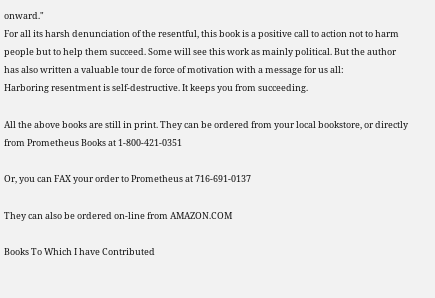onward."
For all its harsh denunciation of the resentful, this book is a positive call to action not to harm people but to help them succeed. Some will see this work as mainly political. But the author has also written a valuable tour de force of motivation with a message for us all:
Harboring resentment is self-destructive. It keeps you from succeeding.

All the above books are still in print. They can be ordered from your local bookstore, or directly from Prometheus Books at 1-800-421-0351

Or, you can FAX your order to Prometheus at 716-691-0137

They can also be ordered on-line from AMAZON.COM

Books To Which I have Contributed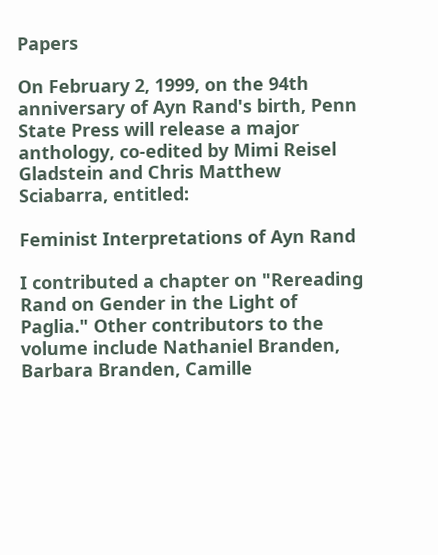Papers

On February 2, 1999, on the 94th anniversary of Ayn Rand's birth, Penn State Press will release a major anthology, co-edited by Mimi Reisel Gladstein and Chris Matthew Sciabarra, entitled:

Feminist Interpretations of Ayn Rand

I contributed a chapter on "Rereading Rand on Gender in the Light of Paglia." Other contributors to the volume include Nathaniel Branden, Barbara Branden, Camille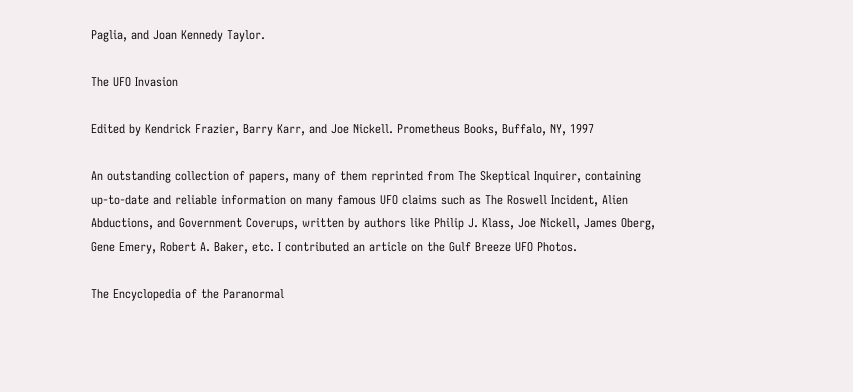Paglia, and Joan Kennedy Taylor.

The UFO Invasion

Edited by Kendrick Frazier, Barry Karr, and Joe Nickell. Prometheus Books, Buffalo, NY, 1997

An outstanding collection of papers, many of them reprinted from The Skeptical Inquirer, containing up-to-date and reliable information on many famous UFO claims such as The Roswell Incident, Alien Abductions, and Government Coverups, written by authors like Philip J. Klass, Joe Nickell, James Oberg, Gene Emery, Robert A. Baker, etc. I contributed an article on the Gulf Breeze UFO Photos.

The Encyclopedia of the Paranormal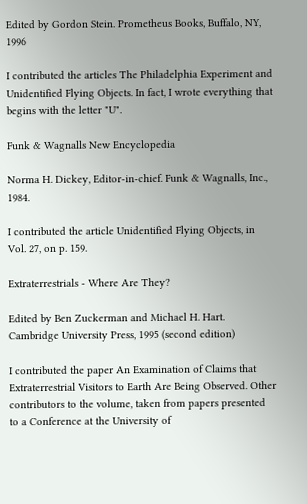Edited by Gordon Stein. Prometheus Books, Buffalo, NY, 1996

I contributed the articles The Philadelphia Experiment and Unidentified Flying Objects. In fact, I wrote everything that begins with the letter "U".

Funk & Wagnalls New Encyclopedia

Norma H. Dickey, Editor-in-chief. Funk & Wagnalls, Inc., 1984.

I contributed the article Unidentified Flying Objects, in Vol. 27, on p. 159.

Extraterrestrials - Where Are They?

Edited by Ben Zuckerman and Michael H. Hart.
Cambridge University Press, 1995 (second edition)

I contributed the paper An Examination of Claims that Extraterrestrial Visitors to Earth Are Being Observed. Other contributors to the volume, taken from papers presented to a Conference at the University of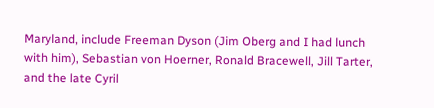Maryland, include Freeman Dyson (Jim Oberg and I had lunch with him), Sebastian von Hoerner, Ronald Bracewell, Jill Tarter, and the late Cyril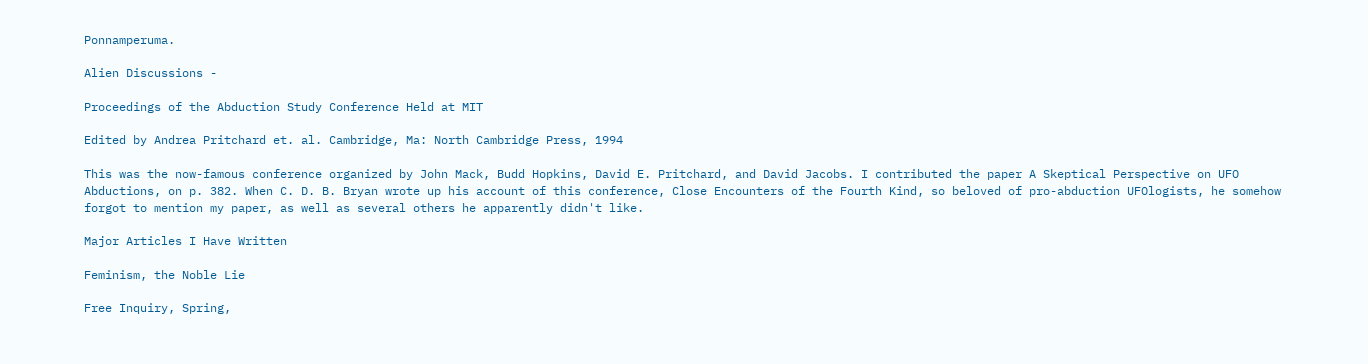Ponnamperuma.

Alien Discussions -

Proceedings of the Abduction Study Conference Held at MIT

Edited by Andrea Pritchard et. al. Cambridge, Ma: North Cambridge Press, 1994

This was the now-famous conference organized by John Mack, Budd Hopkins, David E. Pritchard, and David Jacobs. I contributed the paper A Skeptical Perspective on UFO Abductions, on p. 382. When C. D. B. Bryan wrote up his account of this conference, Close Encounters of the Fourth Kind, so beloved of pro-abduction UFOlogists, he somehow forgot to mention my paper, as well as several others he apparently didn't like.

Major Articles I Have Written

Feminism, the Noble Lie

Free Inquiry, Spring,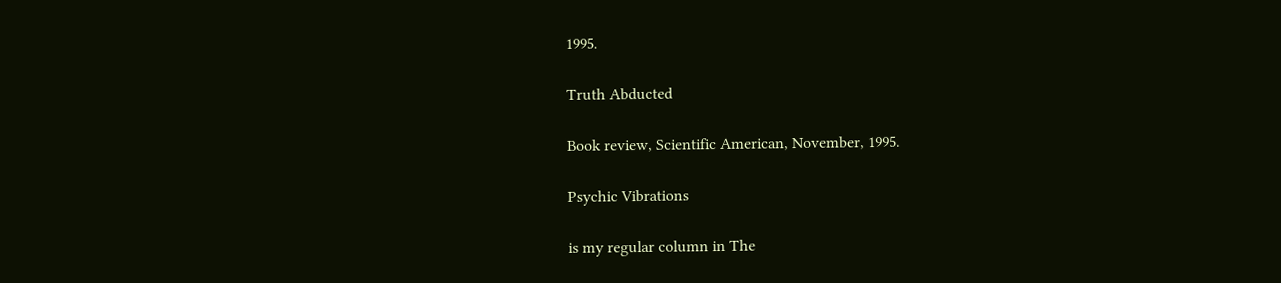1995.

Truth Abducted

Book review, Scientific American, November, 1995.

Psychic Vibrations

is my regular column in The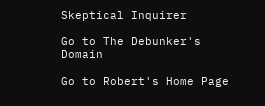Skeptical Inquirer

Go to The Debunker's Domain

Go to Robert's Home Page